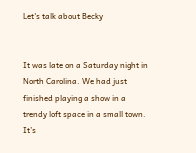Let's talk about Becky


It was late on a Saturday night in North Carolina. We had just finished playing a show in a trendy loft space in a small town. It’s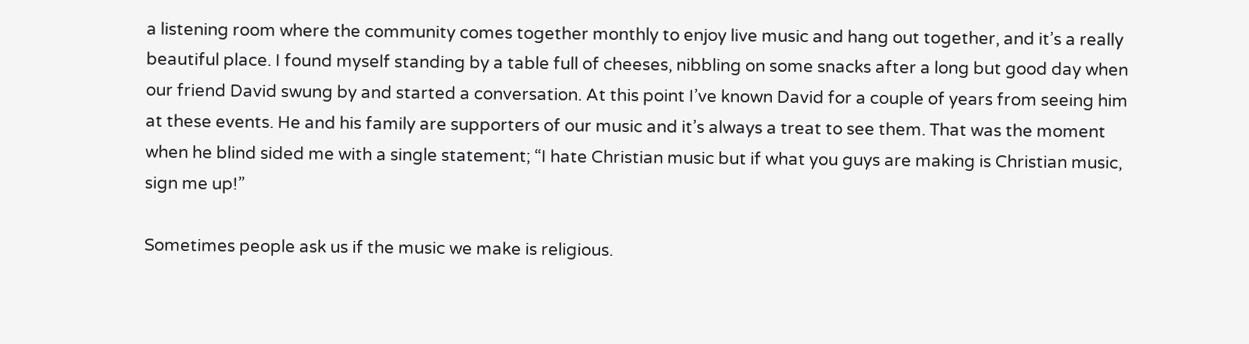a listening room where the community comes together monthly to enjoy live music and hang out together, and it’s a really beautiful place. I found myself standing by a table full of cheeses, nibbling on some snacks after a long but good day when our friend David swung by and started a conversation. At this point I’ve known David for a couple of years from seeing him at these events. He and his family are supporters of our music and it’s always a treat to see them. That was the moment when he blind sided me with a single statement; “I hate Christian music but if what you guys are making is Christian music, sign me up!”

Sometimes people ask us if the music we make is religious.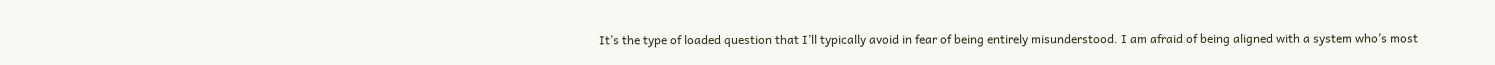It’s the type of loaded question that I’ll typically avoid in fear of being entirely misunderstood. I am afraid of being aligned with a system who’s most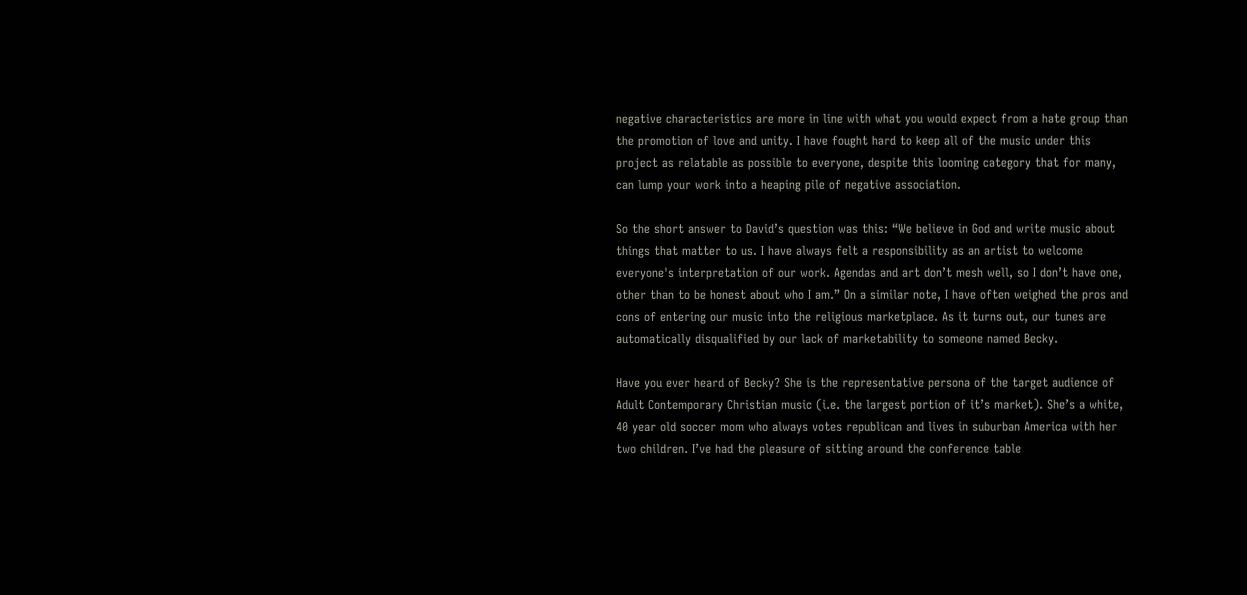negative characteristics are more in line with what you would expect from a hate group than the promotion of love and unity. I have fought hard to keep all of the music under this project as relatable as possible to everyone, despite this looming category that for many, can lump your work into a heaping pile of negative association.

So the short answer to David’s question was this: “We believe in God and write music about things that matter to us. I have always felt a responsibility as an artist to welcome everyone's interpretation of our work. Agendas and art don’t mesh well, so I don’t have one, other than to be honest about who I am.” On a similar note, I have often weighed the pros and cons of entering our music into the religious marketplace. As it turns out, our tunes are automatically disqualified by our lack of marketability to someone named Becky.

Have you ever heard of Becky? She is the representative persona of the target audience of Adult Contemporary Christian music (i.e. the largest portion of it’s market). She’s a white, 40 year old soccer mom who always votes republican and lives in suburban America with her two children. I’ve had the pleasure of sitting around the conference table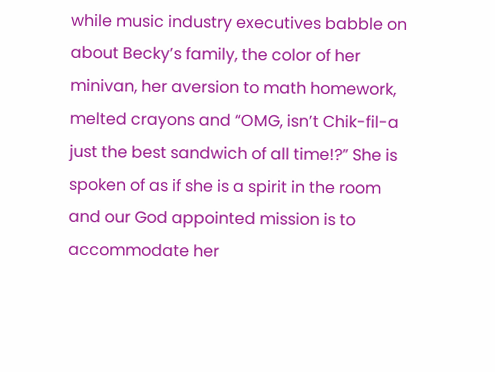while music industry executives babble on about Becky’s family, the color of her minivan, her aversion to math homework, melted crayons and “OMG, isn’t Chik-fil-a just the best sandwich of all time!?” She is spoken of as if she is a spirit in the room and our God appointed mission is to accommodate her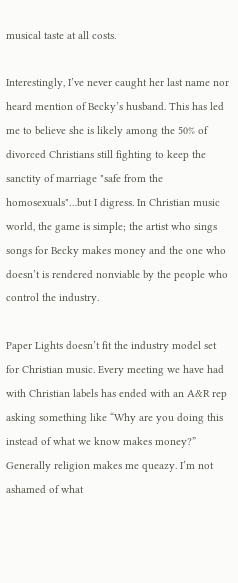musical taste at all costs.

Interestingly, I’ve never caught her last name nor heard mention of Becky’s husband. This has led me to believe she is likely among the 50% of divorced Christians still fighting to keep the sanctity of marriage "safe from the homosexuals"…but I digress. In Christian music world, the game is simple; the artist who sings songs for Becky makes money and the one who doesn’t is rendered nonviable by the people who control the industry.

Paper Lights doesn’t fit the industry model set for Christian music. Every meeting we have had with Christian labels has ended with an A&R rep asking something like “Why are you doing this instead of what we know makes money?” Generally religion makes me queazy. I’m not ashamed of what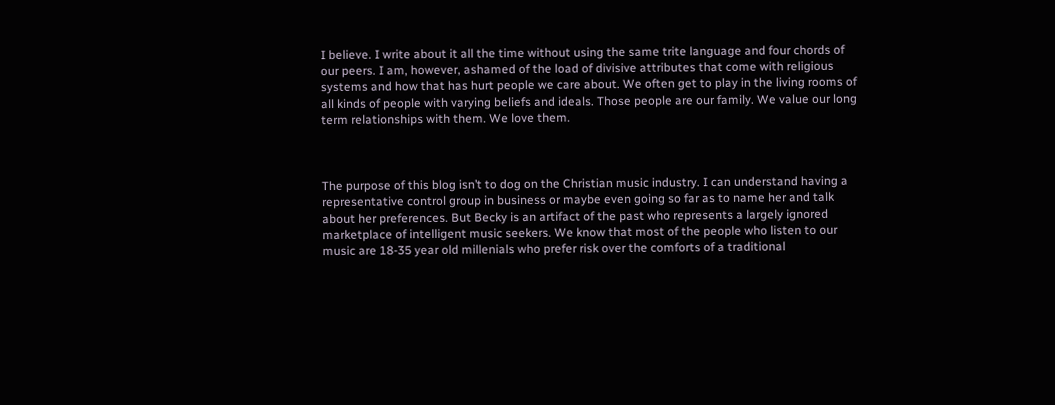I believe. I write about it all the time without using the same trite language and four chords of our peers. I am, however, ashamed of the load of divisive attributes that come with religious systems and how that has hurt people we care about. We often get to play in the living rooms of all kinds of people with varying beliefs and ideals. Those people are our family. We value our long term relationships with them. We love them.



The purpose of this blog isn’t to dog on the Christian music industry. I can understand having a representative control group in business or maybe even going so far as to name her and talk about her preferences. But Becky is an artifact of the past who represents a largely ignored marketplace of intelligent music seekers. We know that most of the people who listen to our music are 18-35 year old millenials who prefer risk over the comforts of a traditional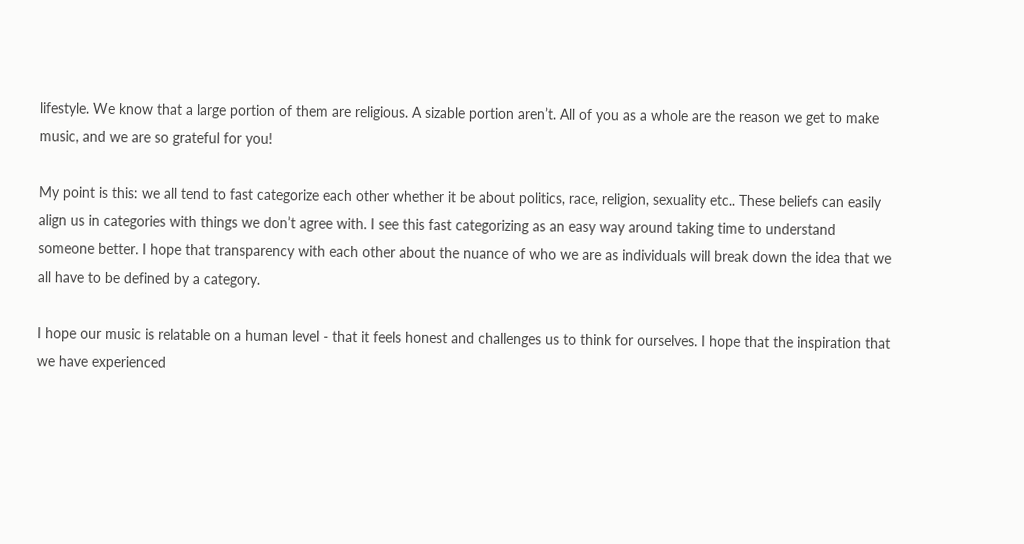lifestyle. We know that a large portion of them are religious. A sizable portion aren’t. All of you as a whole are the reason we get to make music, and we are so grateful for you!

My point is this: we all tend to fast categorize each other whether it be about politics, race, religion, sexuality etc.. These beliefs can easily align us in categories with things we don’t agree with. I see this fast categorizing as an easy way around taking time to understand someone better. I hope that transparency with each other about the nuance of who we are as individuals will break down the idea that we all have to be defined by a category.

I hope our music is relatable on a human level - that it feels honest and challenges us to think for ourselves. I hope that the inspiration that we have experienced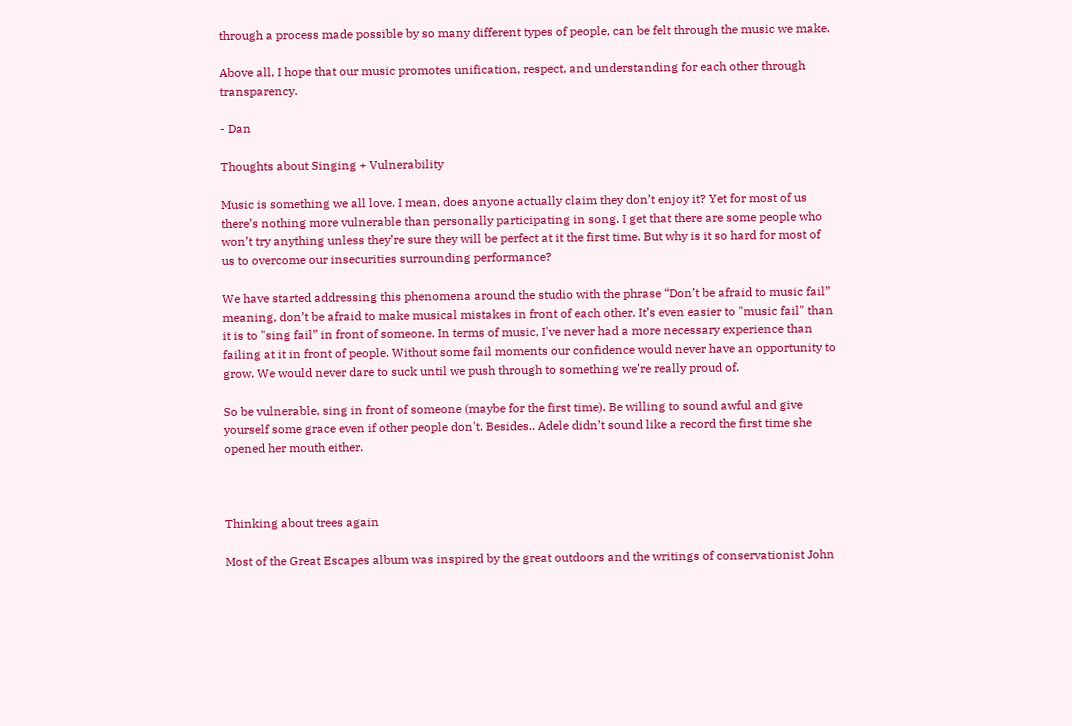through a process made possible by so many different types of people, can be felt through the music we make.

Above all, I hope that our music promotes unification, respect, and understanding for each other through transparency.

- Dan

Thoughts about Singing + Vulnerability

Music is something we all love. I mean, does anyone actually claim they don’t enjoy it? Yet for most of us there’s nothing more vulnerable than personally participating in song. I get that there are some people who won’t try anything unless they’re sure they will be perfect at it the first time. But why is it so hard for most of us to overcome our insecurities surrounding performance?

We have started addressing this phenomena around the studio with the phrase “Don’t be afraid to music fail” meaning, don’t be afraid to make musical mistakes in front of each other. It’s even easier to "music fail" than it is to "sing fail” in front of someone. In terms of music, I've never had a more necessary experience than failing at it in front of people. Without some fail moments our confidence would never have an opportunity to grow. We would never dare to suck until we push through to something we're really proud of.

So be vulnerable, sing in front of someone (maybe for the first time). Be willing to sound awful and give yourself some grace even if other people don't. Besides.. Adele didn’t sound like a record the first time she opened her mouth either.



Thinking about trees again

Most of the Great Escapes album was inspired by the great outdoors and the writings of conservationist John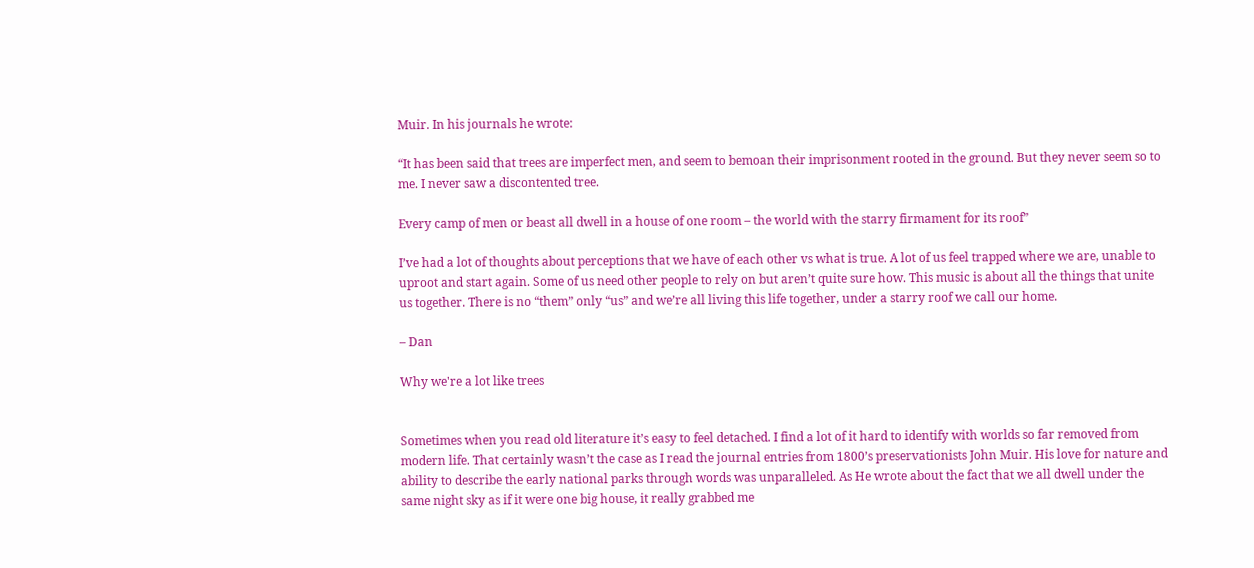Muir. In his journals he wrote:

“It has been said that trees are imperfect men, and seem to bemoan their imprisonment rooted in the ground. But they never seem so to me. I never saw a discontented tree.

Every camp of men or beast all dwell in a house of one room – the world with the starry firmament for its roof”

I’ve had a lot of thoughts about perceptions that we have of each other vs what is true. A lot of us feel trapped where we are, unable to uproot and start again. Some of us need other people to rely on but aren’t quite sure how. This music is about all the things that unite us together. There is no “them” only “us” and we’re all living this life together, under a starry roof we call our home.

– Dan

Why we're a lot like trees


Sometimes when you read old literature it’s easy to feel detached. I find a lot of it hard to identify with worlds so far removed from modern life. That certainly wasn’t the case as I read the journal entries from 1800’s preservationists John Muir. His love for nature and ability to describe the early national parks through words was unparalleled. As He wrote about the fact that we all dwell under the same night sky as if it were one big house, it really grabbed me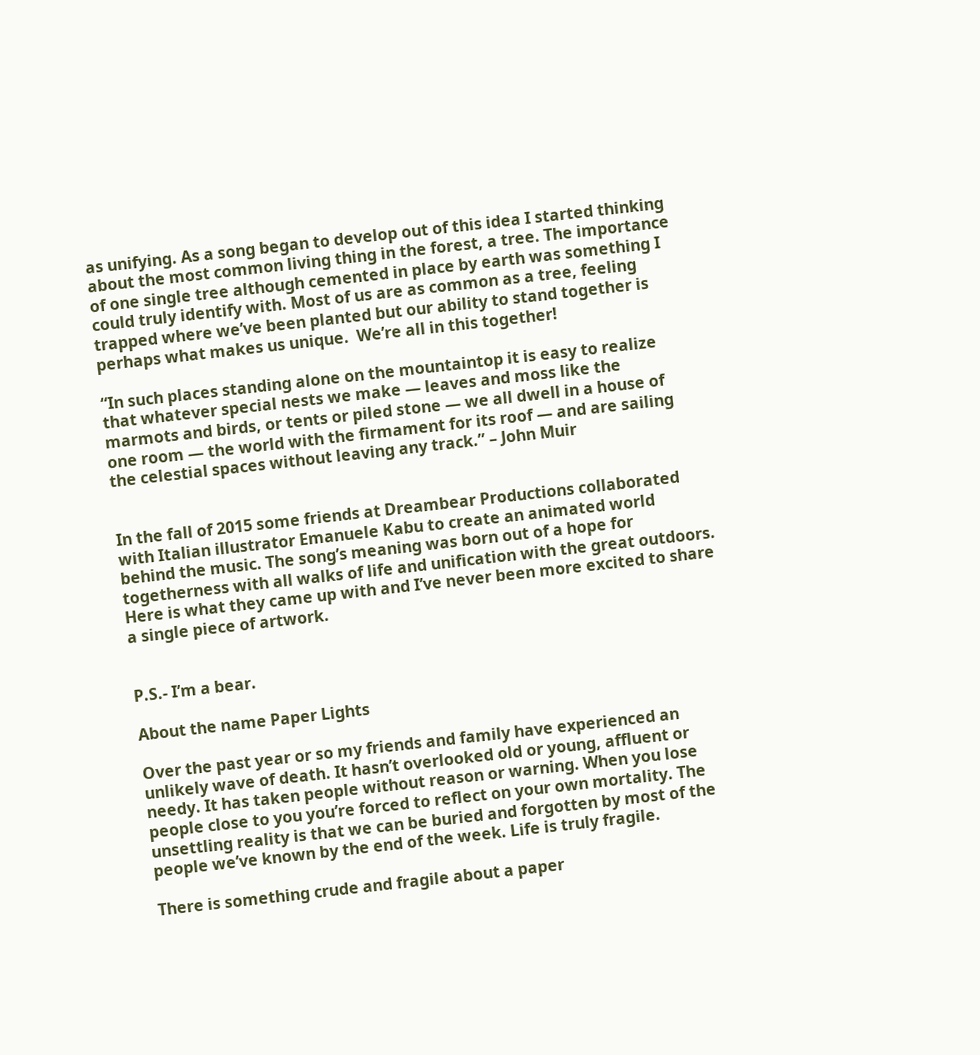as unifying. As a song began to develop out of this idea I started thinking about the most common living thing in the forest, a tree. The importance of one single tree although cemented in place by earth was something I could truly identify with. Most of us are as common as a tree, feeling trapped where we’ve been planted but our ability to stand together is perhaps what makes us unique.  We’re all in this together!

“In such places standing alone on the mountaintop it is easy to realize that whatever special nests we make — leaves and moss like the marmots and birds, or tents or piled stone — we all dwell in a house of one room — the world with the firmament for its roof — and are sailing the celestial spaces without leaving any track.” – John Muir


In the fall of 2015 some friends at Dreambear Productions collaborated with Italian illustrator Emanuele Kabu to create an animated world behind the music. The song’s meaning was born out of a hope for togetherness with all walks of life and unification with the great outdoors. Here is what they came up with and I’ve never been more excited to share a single piece of artwork.


P.S.- I’m a bear.

About the name Paper Lights

Over the past year or so my friends and family have experienced an unlikely wave of death. It hasn’t overlooked old or young, affluent or needy. It has taken people without reason or warning. When you lose people close to you you’re forced to reflect on your own mortality. The unsettling reality is that we can be buried and forgotten by most of the people we’ve known by the end of the week. Life is truly fragile.

There is something crude and fragile about a paper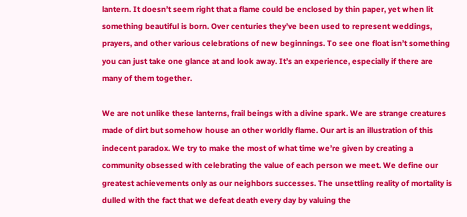lantern. It doesn’t seem right that a flame could be enclosed by thin paper, yet when lit something beautiful is born. Over centuries they’ve been used to represent weddings, prayers, and other various celebrations of new beginnings. To see one float isn’t something you can just take one glance at and look away. It’s an experience, especially if there are many of them together.

We are not unlike these lanterns, frail beings with a divine spark. We are strange creatures made of dirt but somehow house an other worldly flame. Our art is an illustration of this indecent paradox. We try to make the most of what time we’re given by creating a community obsessed with celebrating the value of each person we meet. We define our greatest achievements only as our neighbors successes. The unsettling reality of mortality is dulled with the fact that we defeat death every day by valuing the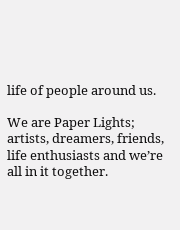life of people around us.

We are Paper Lights; artists, dreamers, friends, life enthusiasts and we’re all in it together.